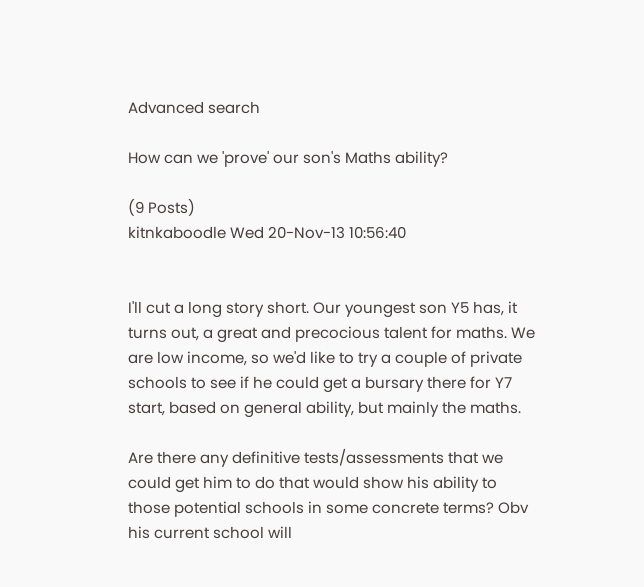Advanced search

How can we 'prove' our son's Maths ability?

(9 Posts)
kitnkaboodle Wed 20-Nov-13 10:56:40


I'll cut a long story short. Our youngest son Y5 has, it turns out, a great and precocious talent for maths. We are low income, so we'd like to try a couple of private schools to see if he could get a bursary there for Y7 start, based on general ability, but mainly the maths.

Are there any definitive tests/assessments that we could get him to do that would show his ability to those potential schools in some concrete terms? Obv his current school will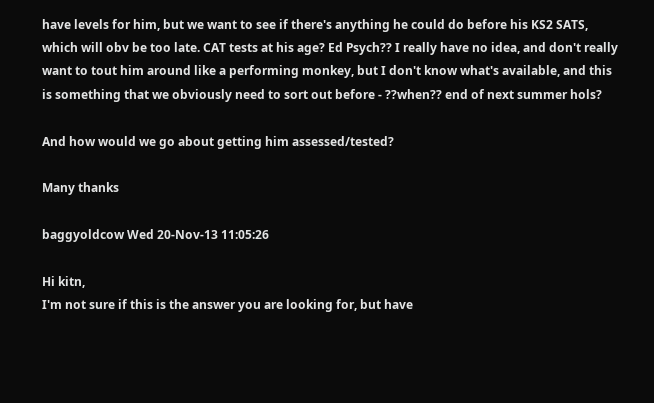have levels for him, but we want to see if there's anything he could do before his KS2 SATS, which will obv be too late. CAT tests at his age? Ed Psych?? I really have no idea, and don't really want to tout him around like a performing monkey, but I don't know what's available, and this is something that we obviously need to sort out before - ??when?? end of next summer hols?

And how would we go about getting him assessed/tested?

Many thanks

baggyoldcow Wed 20-Nov-13 11:05:26

Hi kitn,
I'm not sure if this is the answer you are looking for, but have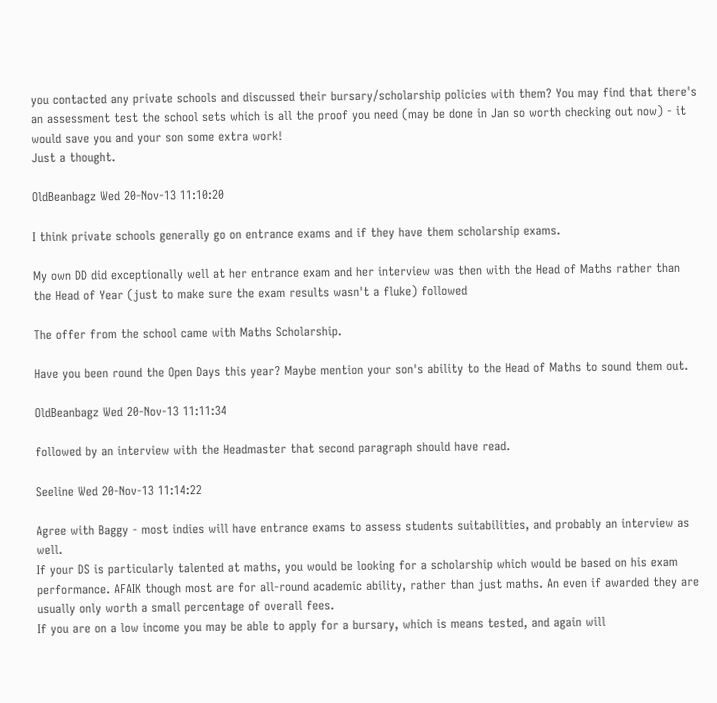you contacted any private schools and discussed their bursary/scholarship policies with them? You may find that there's an assessment test the school sets which is all the proof you need (may be done in Jan so worth checking out now) - it would save you and your son some extra work!
Just a thought.

OldBeanbagz Wed 20-Nov-13 11:10:20

I think private schools generally go on entrance exams and if they have them scholarship exams.

My own DD did exceptionally well at her entrance exam and her interview was then with the Head of Maths rather than the Head of Year (just to make sure the exam results wasn't a fluke) followed

The offer from the school came with Maths Scholarship.

Have you been round the Open Days this year? Maybe mention your son's ability to the Head of Maths to sound them out.

OldBeanbagz Wed 20-Nov-13 11:11:34

followed by an interview with the Headmaster that second paragraph should have read.

Seeline Wed 20-Nov-13 11:14:22

Agree with Baggy - most indies will have entrance exams to assess students suitabilities, and probably an interview as well.
If your DS is particularly talented at maths, you would be looking for a scholarship which would be based on his exam performance. AFAIK though most are for all-round academic ability, rather than just maths. An even if awarded they are usually only worth a small percentage of overall fees.
If you are on a low income you may be able to apply for a bursary, which is means tested, and again will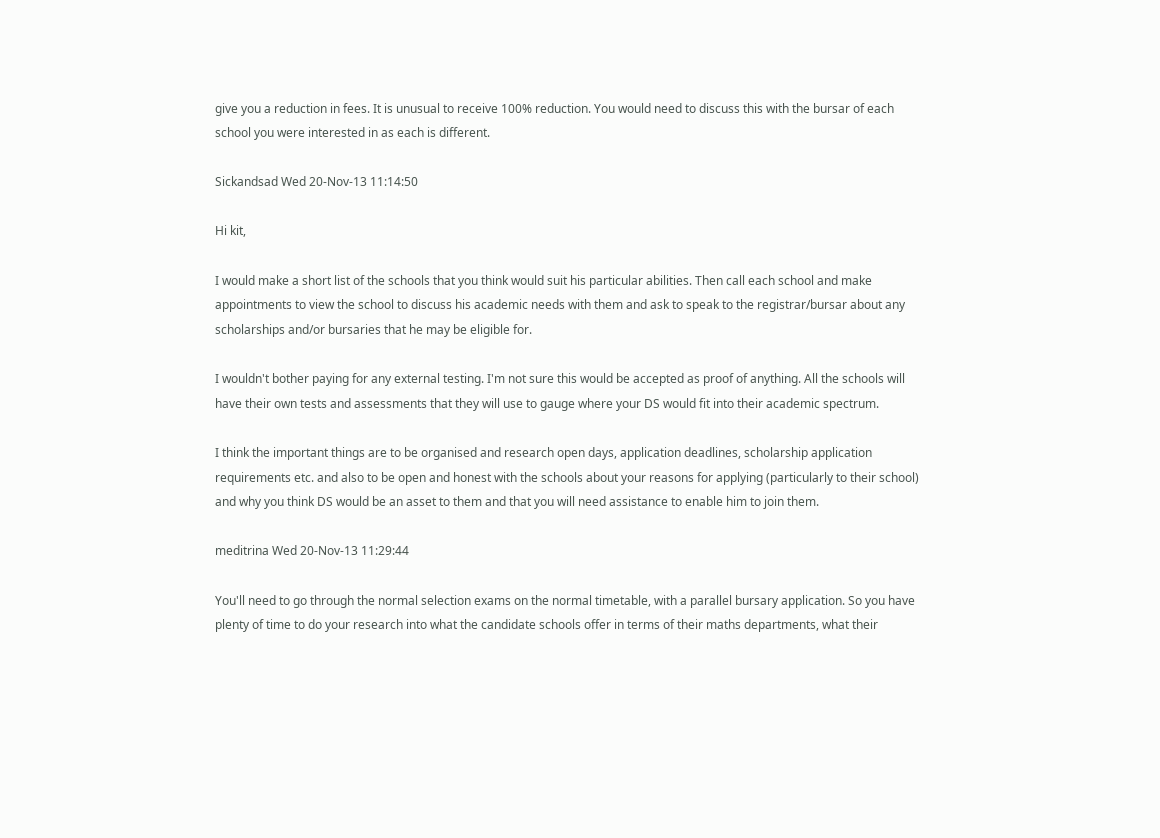give you a reduction in fees. It is unusual to receive 100% reduction. You would need to discuss this with the bursar of each school you were interested in as each is different.

Sickandsad Wed 20-Nov-13 11:14:50

Hi kit,

I would make a short list of the schools that you think would suit his particular abilities. Then call each school and make appointments to view the school to discuss his academic needs with them and ask to speak to the registrar/bursar about any scholarships and/or bursaries that he may be eligible for.

I wouldn't bother paying for any external testing. I'm not sure this would be accepted as proof of anything. All the schools will have their own tests and assessments that they will use to gauge where your DS would fit into their academic spectrum.

I think the important things are to be organised and research open days, application deadlines, scholarship application requirements etc. and also to be open and honest with the schools about your reasons for applying (particularly to their school) and why you think DS would be an asset to them and that you will need assistance to enable him to join them.

meditrina Wed 20-Nov-13 11:29:44

You'll need to go through the normal selection exams on the normal timetable, with a parallel bursary application. So you have plenty of time to do your research into what the candidate schools offer in terms of their maths departments, what their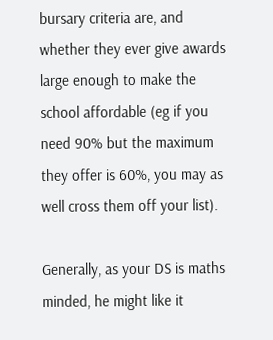bursary criteria are, and whether they ever give awards large enough to make the school affordable (eg if you need 90% but the maximum they offer is 60%, you may as well cross them off your list).

Generally, as your DS is maths minded, he might like it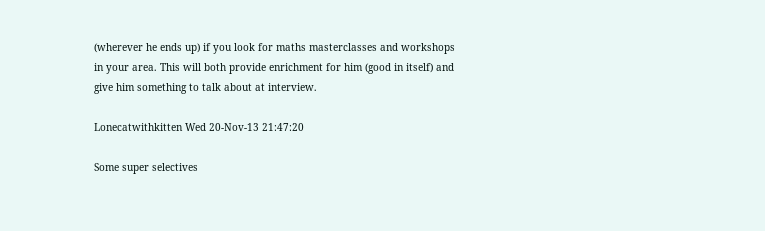(wherever he ends up) if you look for maths masterclasses and workshops in your area. This will both provide enrichment for him (good in itself) and give him something to talk about at interview.

Lonecatwithkitten Wed 20-Nov-13 21:47:20

Some super selectives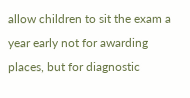allow children to sit the exam a year early not for awarding places, but for diagnostic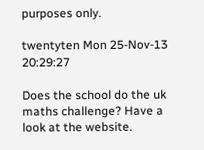purposes only.

twentyten Mon 25-Nov-13 20:29:27

Does the school do the uk maths challenge? Have a look at the website.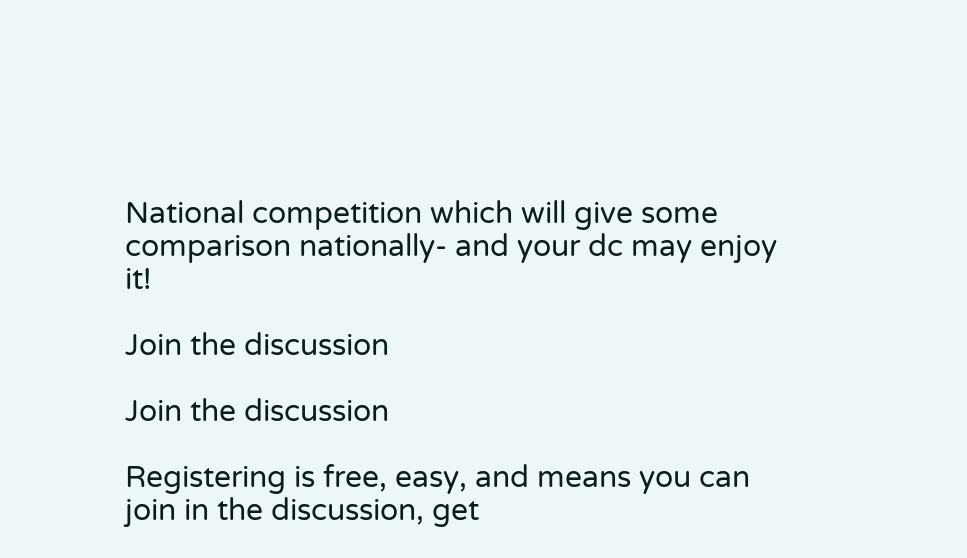National competition which will give some comparison nationally- and your dc may enjoy it!

Join the discussion

Join the discussion

Registering is free, easy, and means you can join in the discussion, get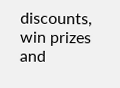discounts, win prizes and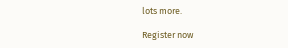lots more.

Register now